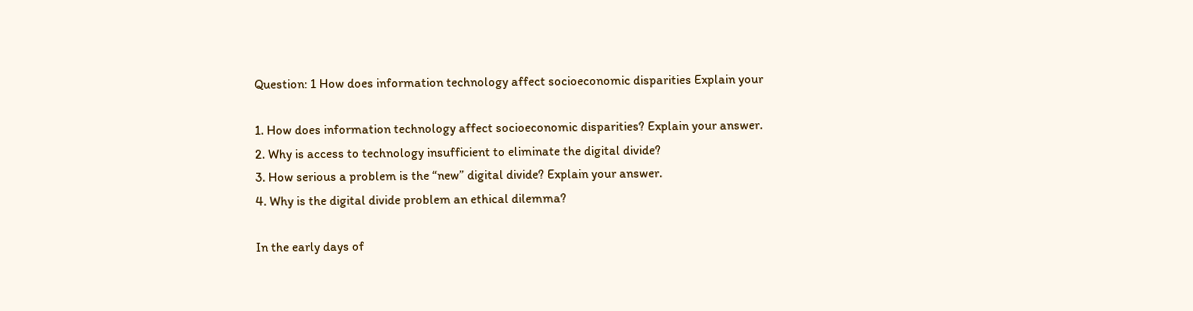Question: 1 How does information technology affect socioeconomic disparities Explain your

1. How does information technology affect socioeconomic disparities? Explain your answer.
2. Why is access to technology insufficient to eliminate the digital divide?
3. How serious a problem is the “new” digital divide? Explain your answer.
4. Why is the digital divide problem an ethical dilemma?

In the early days of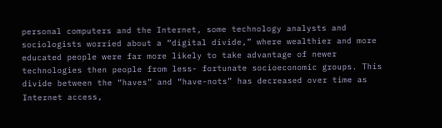personal computers and the Internet, some technology analysts and sociologists worried about a “digital divide,” where wealthier and more educated people were far more likely to take advantage of newer technologies then people from less- fortunate socioeconomic groups. This divide between the “haves” and “have-nots” has decreased over time as Internet access,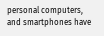personal computers, and smartphones have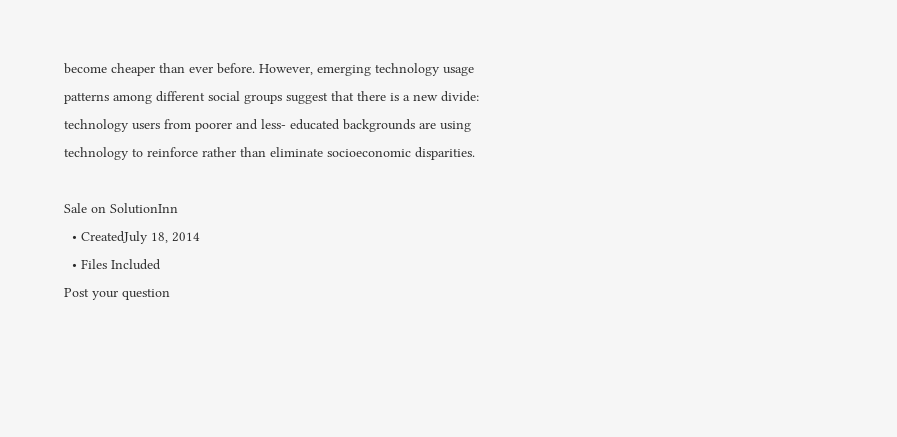become cheaper than ever before. However, emerging technology usage patterns among different social groups suggest that there is a new divide: technology users from poorer and less- educated backgrounds are using technology to reinforce rather than eliminate socioeconomic disparities.

Sale on SolutionInn
  • CreatedJuly 18, 2014
  • Files Included
Post your question